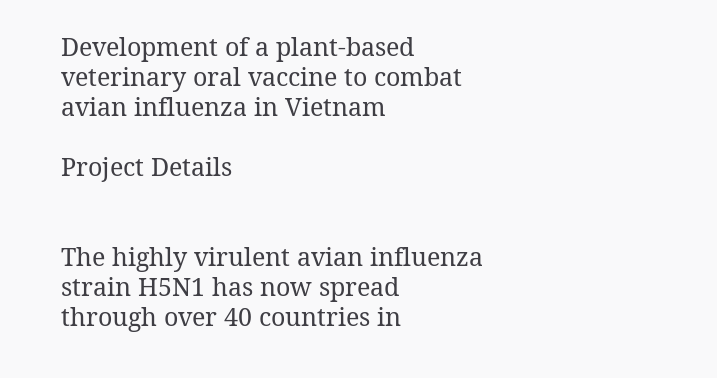Development of a plant-based veterinary oral vaccine to combat avian influenza in Vietnam

Project Details


The highly virulent avian influenza strain H5N1 has now spread through over 40 countries in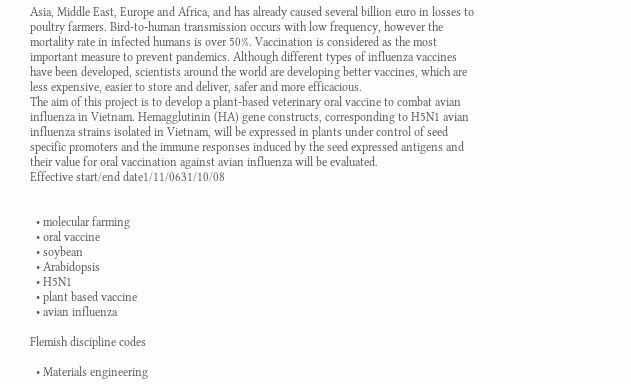Asia, Middle East, Europe and Africa, and has already caused several billion euro in losses to poultry farmers. Bird-to-human transmission occurs with low frequency, however the mortality rate in infected humans is over 50%. Vaccination is considered as the most important measure to prevent pandemics. Although different types of influenza vaccines have been developed, scientists around the world are developing better vaccines, which are less expensive, easier to store and deliver, safer and more efficacious.
The aim of this project is to develop a plant-based veterinary oral vaccine to combat avian influenza in Vietnam. Hemagglutinin (HA) gene constructs, corresponding to H5N1 avian influenza strains isolated in Vietnam, will be expressed in plants under control of seed specific promoters and the immune responses induced by the seed expressed antigens and their value for oral vaccination against avian influenza will be evaluated.
Effective start/end date1/11/0631/10/08


  • molecular farming
  • oral vaccine
  • soybean
  • Arabidopsis
  • H5N1
  • plant based vaccine
  • avian influenza

Flemish discipline codes

  • Materials engineering